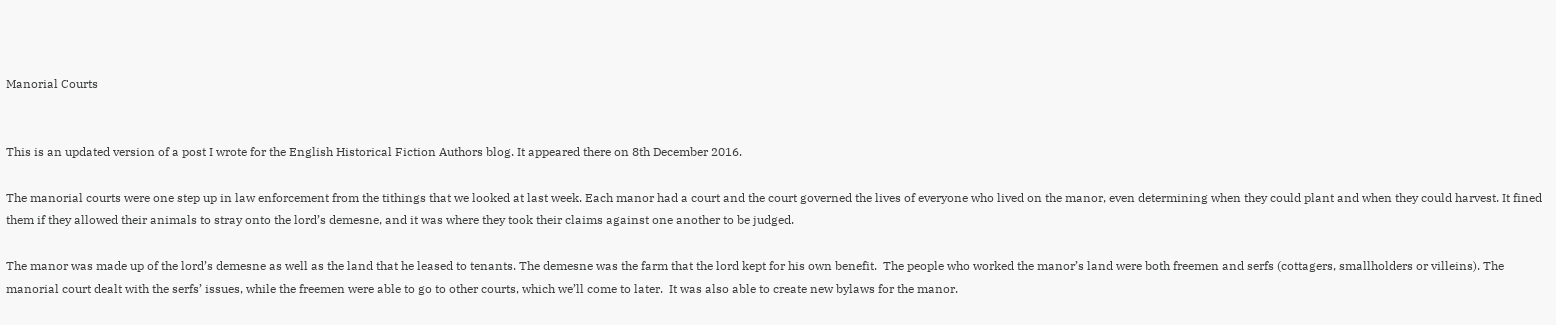Manorial Courts


This is an updated version of a post I wrote for the English Historical Fiction Authors blog. It appeared there on 8th December 2016.

The manorial courts were one step up in law enforcement from the tithings that we looked at last week. Each manor had a court and the court governed the lives of everyone who lived on the manor, even determining when they could plant and when they could harvest. It fined them if they allowed their animals to stray onto the lord’s demesne, and it was where they took their claims against one another to be judged.

The manor was made up of the lord’s demesne as well as the land that he leased to tenants. The demesne was the farm that the lord kept for his own benefit.  The people who worked the manor’s land were both freemen and serfs (cottagers, smallholders or villeins). The manorial court dealt with the serfs’ issues, while the freemen were able to go to other courts, which we’ll come to later.  It was also able to create new bylaws for the manor.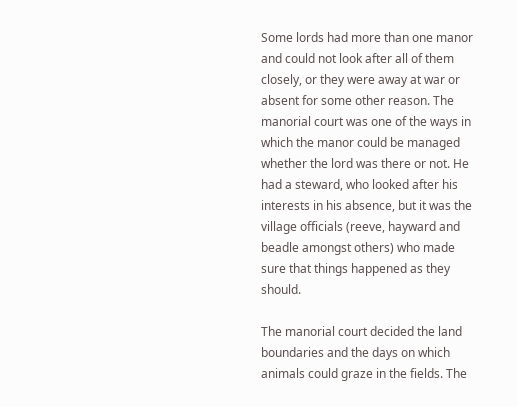Some lords had more than one manor and could not look after all of them closely, or they were away at war or absent for some other reason. The manorial court was one of the ways in which the manor could be managed whether the lord was there or not. He had a steward, who looked after his interests in his absence, but it was the village officials (reeve, hayward and beadle amongst others) who made sure that things happened as they should.

The manorial court decided the land boundaries and the days on which animals could graze in the fields. The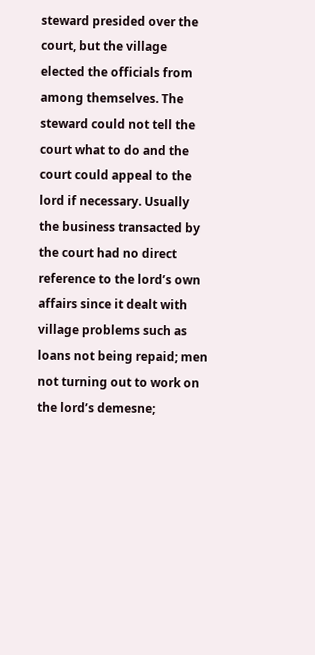steward presided over the court, but the village elected the officials from among themselves. The steward could not tell the court what to do and the court could appeal to the lord if necessary. Usually the business transacted by the court had no direct reference to the lord’s own affairs since it dealt with village problems such as loans not being repaid; men not turning out to work on the lord’s demesne;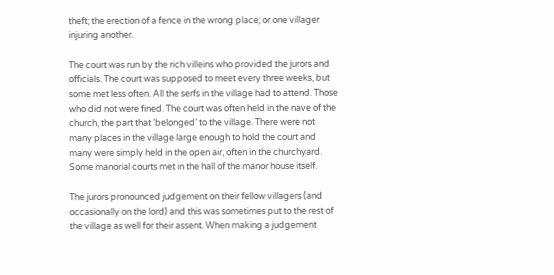theft; the erection of a fence in the wrong place; or one villager injuring another.

The court was run by the rich villeins who provided the jurors and officials. The court was supposed to meet every three weeks, but some met less often. All the serfs in the village had to attend. Those who did not were fined. The court was often held in the nave of the church, the part that ‘belonged’ to the village. There were not many places in the village large enough to hold the court and many were simply held in the open air, often in the churchyard. Some manorial courts met in the hall of the manor house itself.

The jurors pronounced judgement on their fellow villagers (and occasionally on the lord) and this was sometimes put to the rest of the village as well for their assent. When making a judgement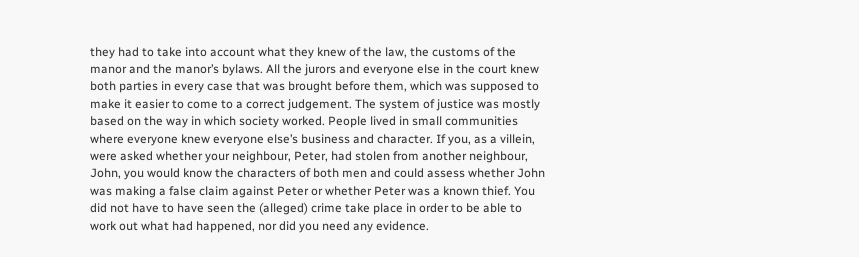they had to take into account what they knew of the law, the customs of the manor and the manor’s bylaws. All the jurors and everyone else in the court knew both parties in every case that was brought before them, which was supposed to make it easier to come to a correct judgement. The system of justice was mostly based on the way in which society worked. People lived in small communities where everyone knew everyone else’s business and character. If you, as a villein, were asked whether your neighbour, Peter, had stolen from another neighbour, John, you would know the characters of both men and could assess whether John was making a false claim against Peter or whether Peter was a known thief. You did not have to have seen the (alleged) crime take place in order to be able to work out what had happened, nor did you need any evidence.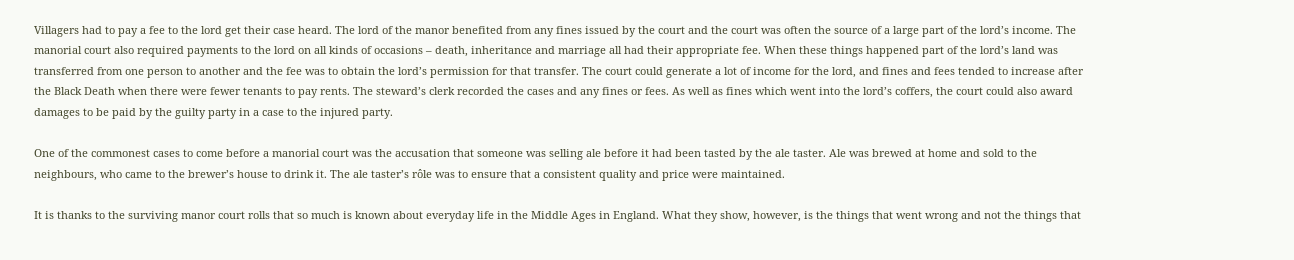Villagers had to pay a fee to the lord get their case heard. The lord of the manor benefited from any fines issued by the court and the court was often the source of a large part of the lord’s income. The manorial court also required payments to the lord on all kinds of occasions – death, inheritance and marriage all had their appropriate fee. When these things happened part of the lord’s land was transferred from one person to another and the fee was to obtain the lord’s permission for that transfer. The court could generate a lot of income for the lord, and fines and fees tended to increase after the Black Death when there were fewer tenants to pay rents. The steward’s clerk recorded the cases and any fines or fees. As well as fines which went into the lord’s coffers, the court could also award damages to be paid by the guilty party in a case to the injured party.

One of the commonest cases to come before a manorial court was the accusation that someone was selling ale before it had been tasted by the ale taster. Ale was brewed at home and sold to the neighbours, who came to the brewer’s house to drink it. The ale taster’s rôle was to ensure that a consistent quality and price were maintained.

It is thanks to the surviving manor court rolls that so much is known about everyday life in the Middle Ages in England. What they show, however, is the things that went wrong and not the things that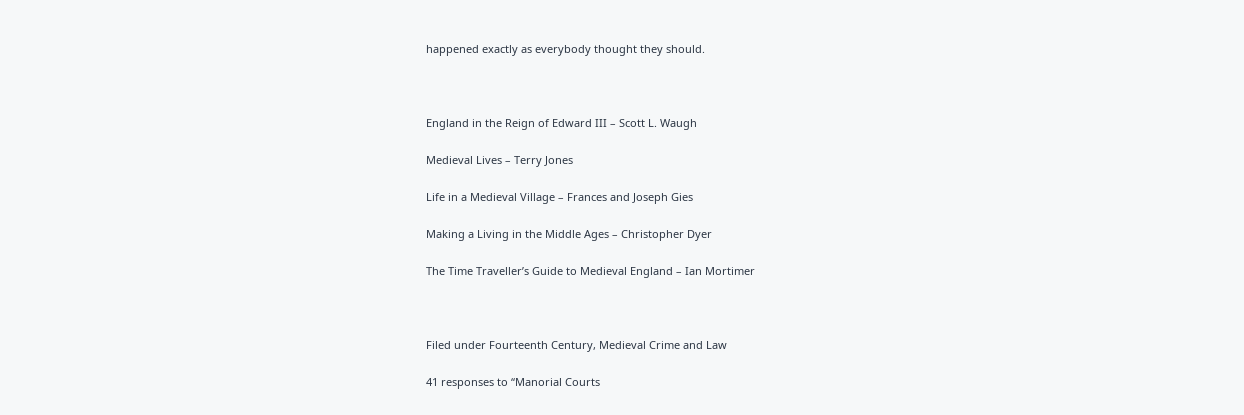happened exactly as everybody thought they should.



England in the Reign of Edward III – Scott L. Waugh

Medieval Lives – Terry Jones

Life in a Medieval Village – Frances and Joseph Gies

Making a Living in the Middle Ages – Christopher Dyer

The Time Traveller’s Guide to Medieval England – Ian Mortimer



Filed under Fourteenth Century, Medieval Crime and Law

41 responses to “Manorial Courts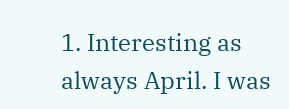1. Interesting as always April. I was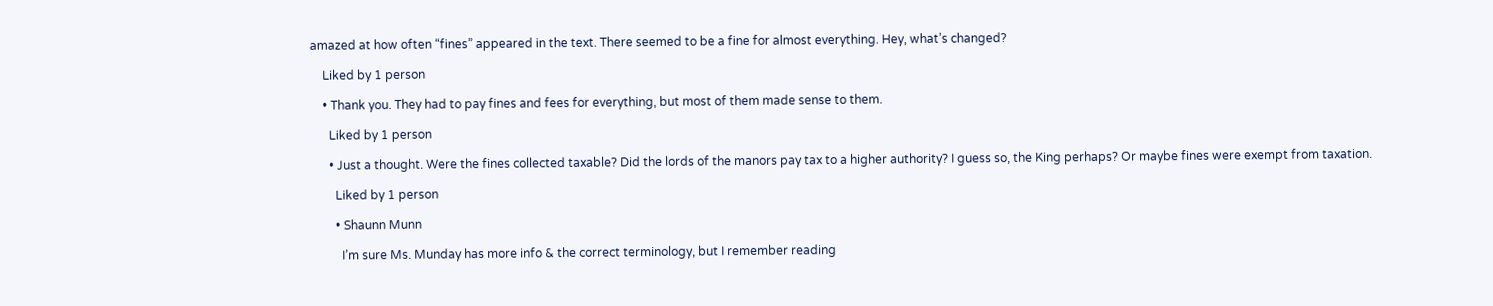amazed at how often “fines” appeared in the text. There seemed to be a fine for almost everything. Hey, what’s changed?

    Liked by 1 person

    • Thank you. They had to pay fines and fees for everything, but most of them made sense to them.

      Liked by 1 person

      • Just a thought. Were the fines collected taxable? Did the lords of the manors pay tax to a higher authority? I guess so, the King perhaps? Or maybe fines were exempt from taxation.

        Liked by 1 person

        • Shaunn Munn

          I’m sure Ms. Munday has more info & the correct terminology, but I remember reading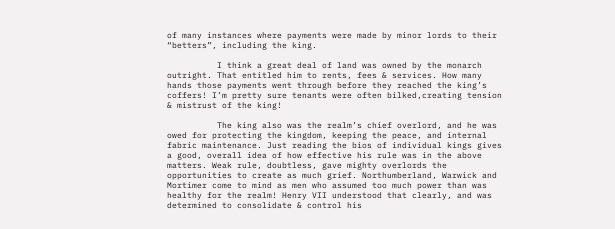of many instances where payments were made by minor lords to their “betters”, including the king.

          I think a great deal of land was owned by the monarch outright. That entitled him to rents, fees & services. How many hands those payments went through before they reached the king’s coffers! I’m pretty sure tenants were often bilked,creating tension & mistrust of the king!

          The king also was the realm’s chief overlord, and he was owed for protecting the kingdom, keeping the peace, and internal fabric maintenance. Just reading the bios of individual kings gives a good, overall idea of how effective his rule was in the above matters. Weak rule, doubtless, gave mighty overlords the opportunities to create as much grief. Northumberland, Warwick and Mortimer come to mind as men who assumed too much power than was healthy for the realm! Henry VII understood that clearly, and was determined to consolidate & control his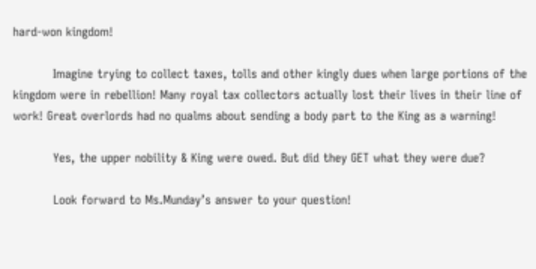hard-won kingdom!

          Imagine trying to collect taxes, tolls and other kingly dues when large portions of the kingdom were in rebellion! Many royal tax collectors actually lost their lives in their line of work! Great overlords had no qualms about sending a body part to the King as a warning!

          Yes, the upper nobility & King were owed. But did they GET what they were due?

          Look forward to Ms.Munday’s answer to your question!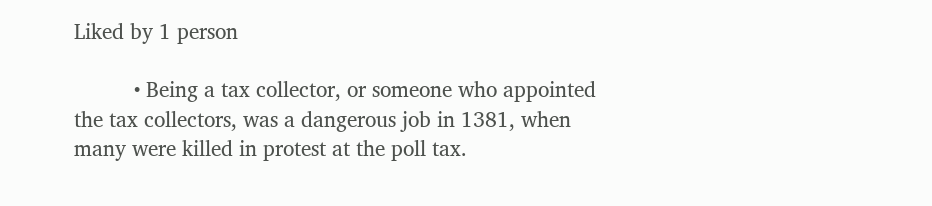Liked by 1 person

          • Being a tax collector, or someone who appointed the tax collectors, was a dangerous job in 1381, when many were killed in protest at the poll tax.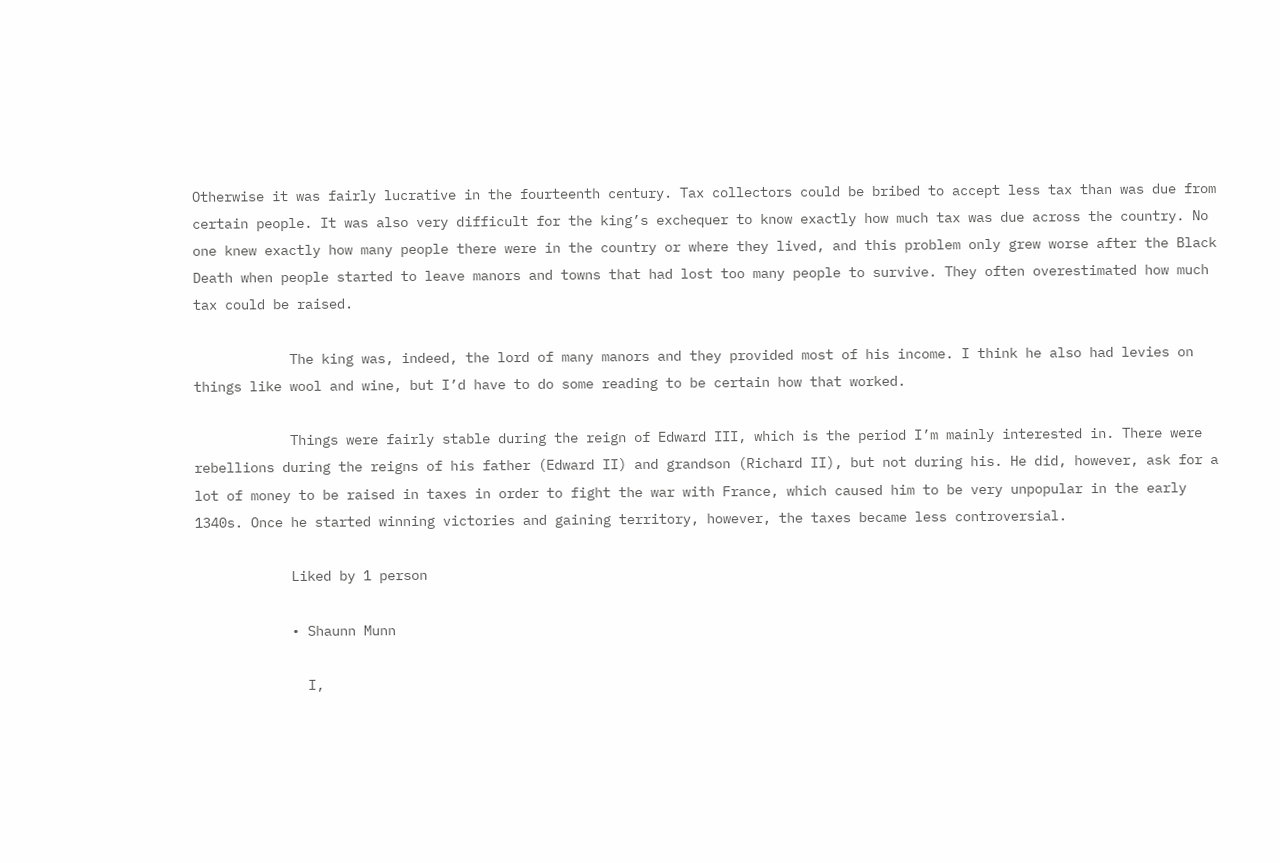Otherwise it was fairly lucrative in the fourteenth century. Tax collectors could be bribed to accept less tax than was due from certain people. It was also very difficult for the king’s exchequer to know exactly how much tax was due across the country. No one knew exactly how many people there were in the country or where they lived, and this problem only grew worse after the Black Death when people started to leave manors and towns that had lost too many people to survive. They often overestimated how much tax could be raised.

            The king was, indeed, the lord of many manors and they provided most of his income. I think he also had levies on things like wool and wine, but I’d have to do some reading to be certain how that worked.

            Things were fairly stable during the reign of Edward III, which is the period I’m mainly interested in. There were rebellions during the reigns of his father (Edward II) and grandson (Richard II), but not during his. He did, however, ask for a lot of money to be raised in taxes in order to fight the war with France, which caused him to be very unpopular in the early 1340s. Once he started winning victories and gaining territory, however, the taxes became less controversial.

            Liked by 1 person

            • Shaunn Munn

              I,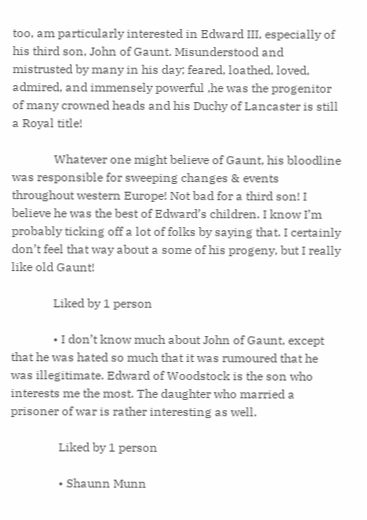too, am particularly interested in Edward III, especially of his third son, John of Gaunt. Misunderstood and mistrusted by many in his day; feared, loathed, loved, admired, and immensely powerful ,he was the progenitor of many crowned heads and his Duchy of Lancaster is still a Royal title!

              Whatever one might believe of Gaunt, his bloodline was responsible for sweeping changes & events throughout western Europe! Not bad for a third son! I believe he was the best of Edward’s children. I know I’m probably ticking off a lot of folks by saying that. I certainly don’t feel that way about a some of his progeny, but I really like old Gaunt!

              Liked by 1 person

              • I don’t know much about John of Gaunt, except that he was hated so much that it was rumoured that he was illegitimate. Edward of Woodstock is the son who interests me the most. The daughter who married a prisoner of war is rather interesting as well.

                Liked by 1 person

                • Shaunn Munn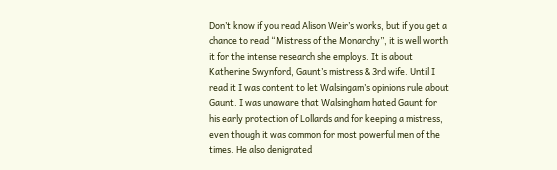Don’t know if you read Alison Weir’s works, but if you get a chance to read “Mistress of the Monarchy”, it is well worth it for the intense research she employs. It is about Katherine Swynford, Gaunt’s mistress & 3rd wife. Until I read it I was content to let Walsingam’s opinions rule about Gaunt. I was unaware that Walsingham hated Gaunt for his early protection of Lollards and for keeping a mistress, even though it was common for most powerful men of the times. He also denigrated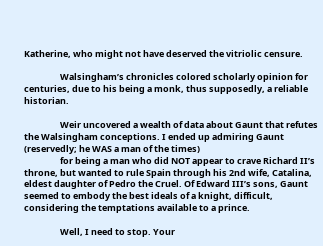Katherine, who might not have deserved the vitriolic censure.

                  Walsingham’s chronicles colored scholarly opinion for centuries, due to his being a monk, thus supposedly, a reliable historian.

                  Weir uncovered a wealth of data about Gaunt that refutes the Walsingham conceptions. I ended up admiring Gaunt (reservedly; he WAS a man of the times)
                  for being a man who did NOT appear to crave Richard II’s throne, but wanted to rule Spain through his 2nd wife, Catalina, eldest daughter of Pedro the Cruel. Of Edward III’s sons, Gaunt seemed to embody the best ideals of a knight, difficult, considering the temptations available to a prince.

                  Well, I need to stop. Your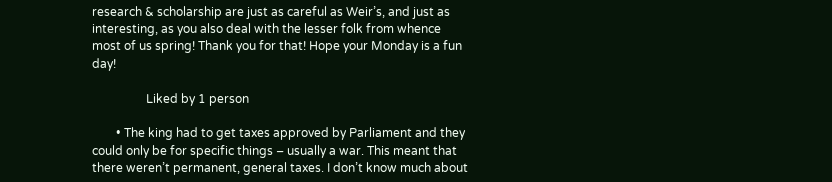research & scholarship are just as careful as Weir’s, and just as interesting, as you also deal with the lesser folk from whence most of us spring! Thank you for that! Hope your Monday is a fun day!

                  Liked by 1 person

        • The king had to get taxes approved by Parliament and they could only be for specific things – usually a war. This meant that there weren’t permanent, general taxes. I don’t know much about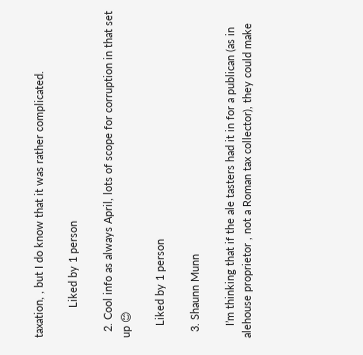taxation, , but I do know that it was rather complicated.

          Liked by 1 person

  2. Cool info as always April, lots of scope for corruption in that set up 😊

    Liked by 1 person

  3. Shaunn Munn

    I’m thinking that if the ale tasters had it in for a publican (as in alehouse proprietor , not a Roman tax collector), they could make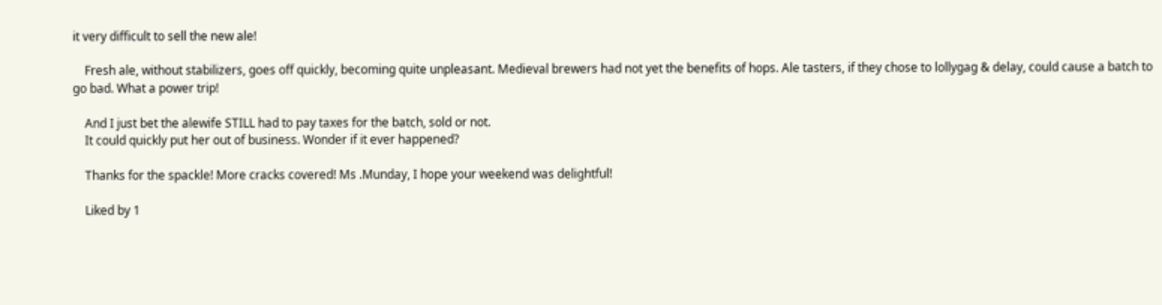it very difficult to sell the new ale!

    Fresh ale, without stabilizers, goes off quickly, becoming quite unpleasant. Medieval brewers had not yet the benefits of hops. Ale tasters, if they chose to lollygag & delay, could cause a batch to go bad. What a power trip!

    And I just bet the alewife STILL had to pay taxes for the batch, sold or not.
    It could quickly put her out of business. Wonder if it ever happened?

    Thanks for the spackle! More cracks covered! Ms .Munday, I hope your weekend was delightful!

    Liked by 1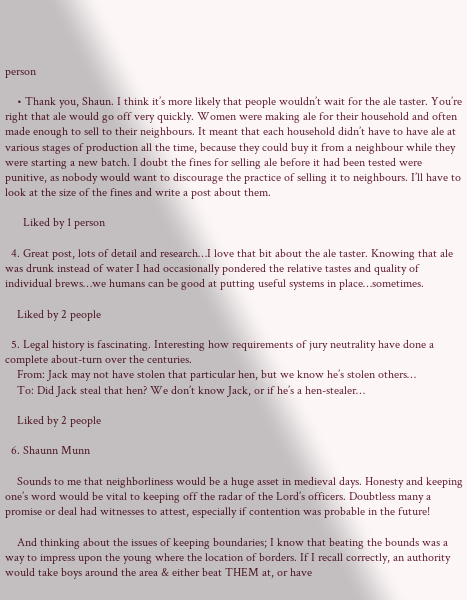person

    • Thank you, Shaun. I think it’s more likely that people wouldn’t wait for the ale taster. You’re right that ale would go off very quickly. Women were making ale for their household and often made enough to sell to their neighbours. It meant that each household didn’t have to have ale at various stages of production all the time, because they could buy it from a neighbour while they were starting a new batch. I doubt the fines for selling ale before it had been tested were punitive, as nobody would want to discourage the practice of selling it to neighbours. I’ll have to look at the size of the fines and write a post about them.

      Liked by 1 person

  4. Great post, lots of detail and research…I love that bit about the ale taster. Knowing that ale was drunk instead of water I had occasionally pondered the relative tastes and quality of individual brews…we humans can be good at putting useful systems in place…sometimes.

    Liked by 2 people

  5. Legal history is fascinating. Interesting how requirements of jury neutrality have done a complete about-turn over the centuries.
    From: Jack may not have stolen that particular hen, but we know he’s stolen others…
    To: Did Jack steal that hen? We don’t know Jack, or if he’s a hen-stealer…

    Liked by 2 people

  6. Shaunn Munn

    Sounds to me that neighborliness would be a huge asset in medieval days. Honesty and keeping one’s word would be vital to keeping off the radar of the Lord’s officers. Doubtless many a promise or deal had witnesses to attest, especially if contention was probable in the future!

    And thinking about the issues of keeping boundaries; I know that beating the bounds was a way to impress upon the young where the location of borders. If I recall correctly, an authority would take boys around the area & either beat THEM at, or have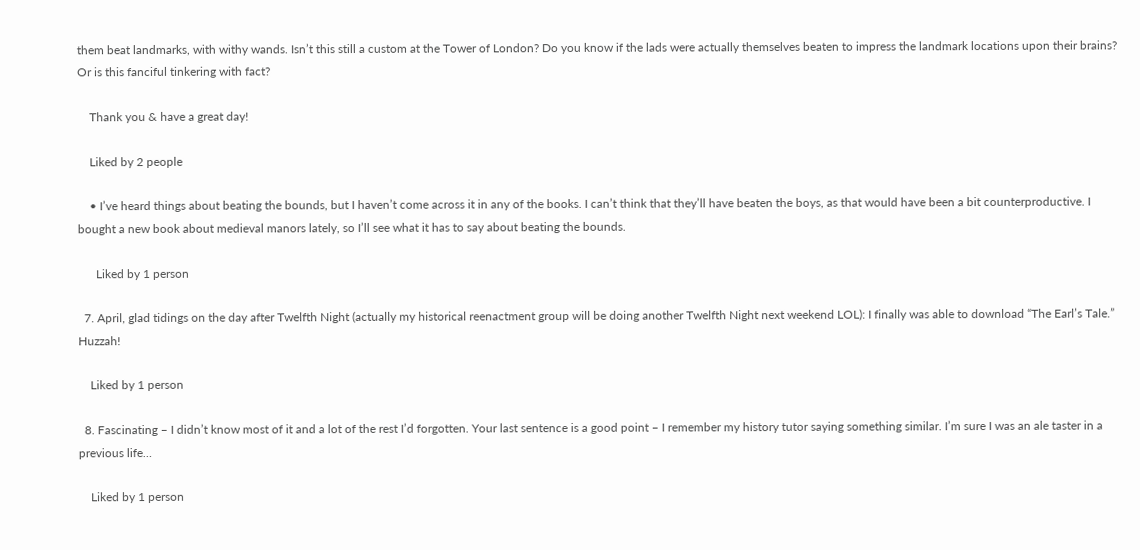them beat landmarks, with withy wands. Isn’t this still a custom at the Tower of London? Do you know if the lads were actually themselves beaten to impress the landmark locations upon their brains? Or is this fanciful tinkering with fact?

    Thank you & have a great day!

    Liked by 2 people

    • I’ve heard things about beating the bounds, but I haven’t come across it in any of the books. I can’t think that they’ll have beaten the boys, as that would have been a bit counterproductive. I bought a new book about medieval manors lately, so I’ll see what it has to say about beating the bounds.

      Liked by 1 person

  7. April, glad tidings on the day after Twelfth Night (actually my historical reenactment group will be doing another Twelfth Night next weekend LOL): I finally was able to download “The Earl’s Tale.” Huzzah!

    Liked by 1 person

  8. Fascinating – I didn’t know most of it and a lot of the rest I’d forgotten. Your last sentence is a good point – I remember my history tutor saying something similar. I’m sure I was an ale taster in a previous life…

    Liked by 1 person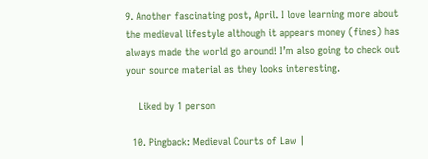9. Another fascinating post, April. I love learning more about the medieval lifestyle although it appears money (fines) has always made the world go around! I’m also going to check out your source material as they looks interesting.

    Liked by 1 person

  10. Pingback: Medieval Courts of Law |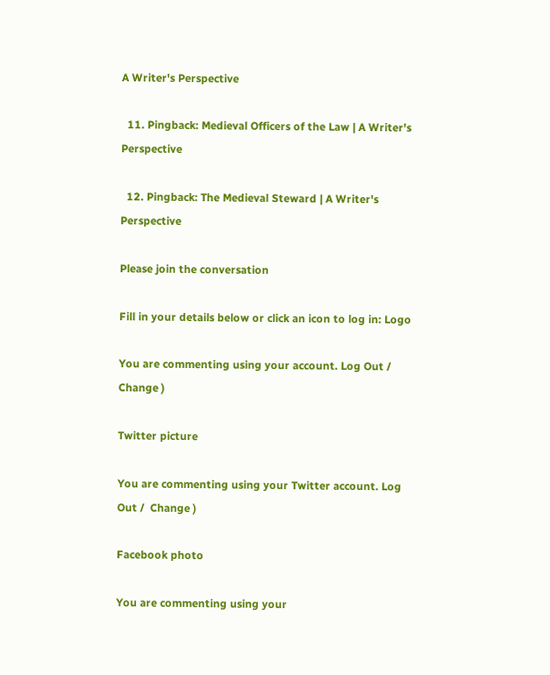A Writer's Perspective

  11. Pingback: Medieval Officers of the Law | A Writer's Perspective

  12. Pingback: The Medieval Steward | A Writer's Perspective

Please join the conversation

Fill in your details below or click an icon to log in: Logo

You are commenting using your account. Log Out /  Change )

Twitter picture

You are commenting using your Twitter account. Log Out /  Change )

Facebook photo

You are commenting using your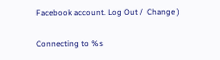Facebook account. Log Out /  Change )

Connecting to %s